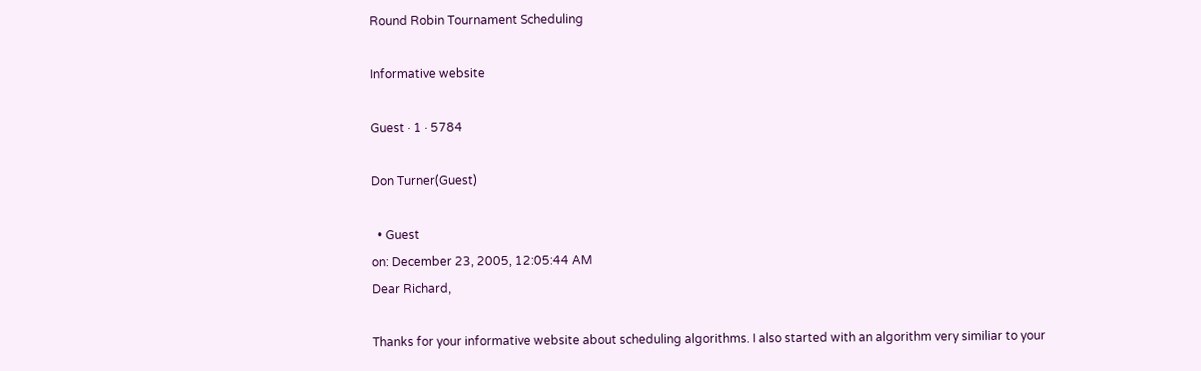Round Robin Tournament Scheduling

Informative website

Guest · 1 · 5784

Don Turner(Guest)

  • Guest
on: December 23, 2005, 12:05:44 AM
Dear Richard,

Thanks for your informative website about scheduling algorithms. I also started with an algorithm very similiar to your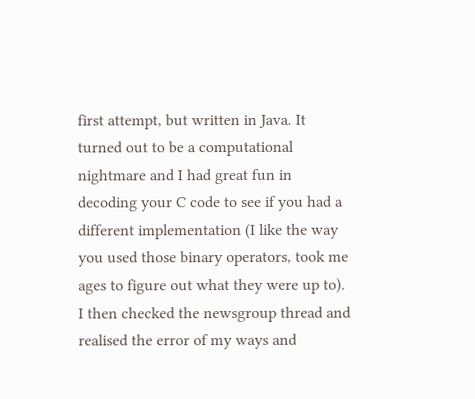first attempt, but written in Java. It turned out to be a computational nightmare and I had great fun in decoding your C code to see if you had a different implementation (I like the way you used those binary operators, took me ages to figure out what they were up to). I then checked the newsgroup thread and realised the error of my ways and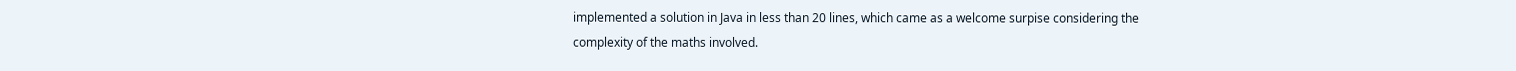implemented a solution in Java in less than 20 lines, which came as a welcome surpise considering the complexity of the maths involved.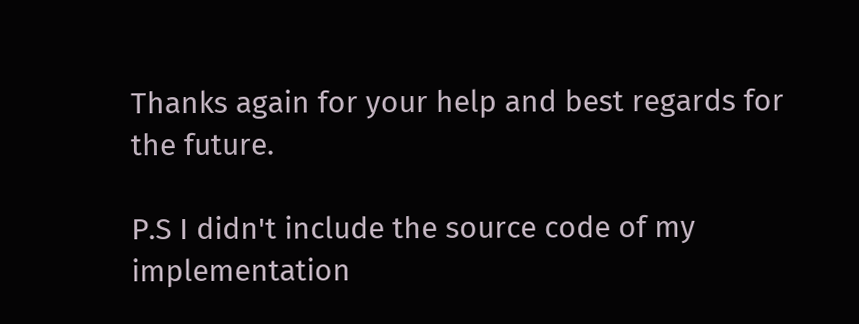Thanks again for your help and best regards for the future.

P.S I didn't include the source code of my implementation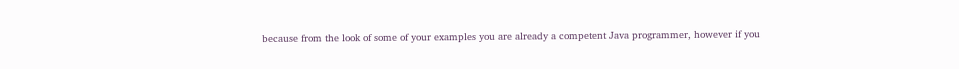because from the look of some of your examples you are already a competent Java programmer, however if you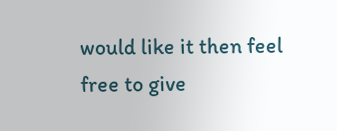would like it then feel free to give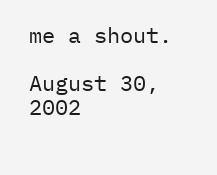me a shout.

August 30, 2002